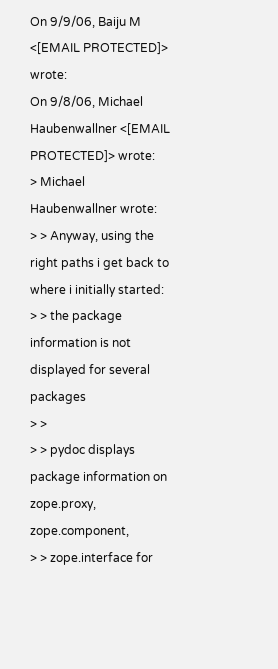On 9/9/06, Baiju M <[EMAIL PROTECTED]> wrote:
On 9/8/06, Michael Haubenwallner <[EMAIL PROTECTED]> wrote:
> Michael Haubenwallner wrote:
> > Anyway, using the right paths i get back to where i initially started:
> > the package information is not displayed for several packages
> >
> > pydoc displays package information on zope.proxy, zope.component,
> > zope.interface for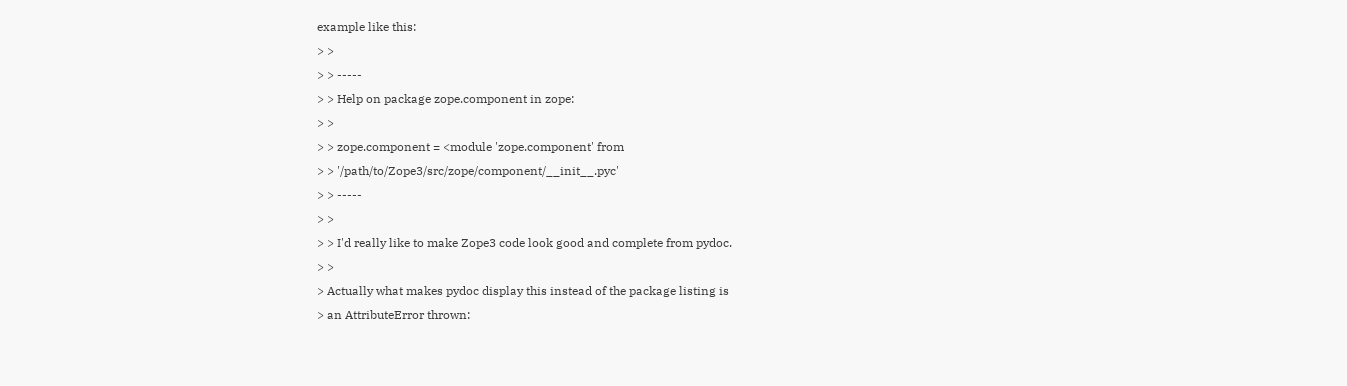example like this:
> >
> > -----
> > Help on package zope.component in zope:
> >
> > zope.component = <module 'zope.component' from
> > '/path/to/Zope3/src/zope/component/__init__.pyc'
> > -----
> >
> > I'd really like to make Zope3 code look good and complete from pydoc.
> >
> Actually what makes pydoc display this instead of the package listing is
> an AttributeError thrown: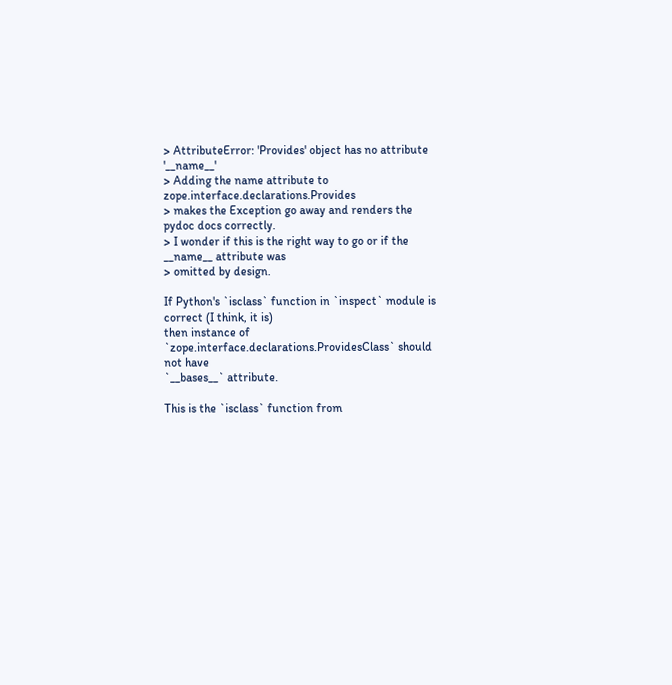> AttributeError: 'Provides' object has no attribute '__name__'
> Adding the name attribute to zope.interface.declarations.Provides
> makes the Exception go away and renders the pydoc docs correctly.
> I wonder if this is the right way to go or if the __name__ attribute was
> omitted by design.

If Python's `isclass` function in `inspect` module is correct (I think, it is)
then instance of `zope.interface.declarations.ProvidesClass` should not have
`__bases__` attribute.

This is the `isclass` function from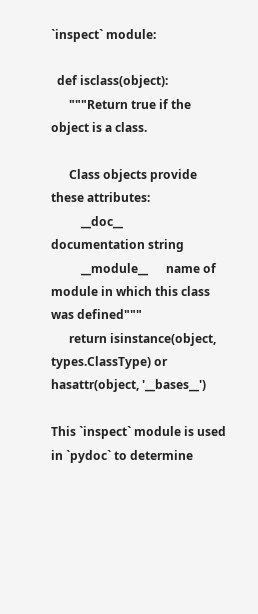`inspect` module:

  def isclass(object):
      """Return true if the object is a class.

      Class objects provide these attributes:
          __doc__         documentation string
          __module__      name of module in which this class was defined"""
      return isinstance(object, types.ClassType) or hasattr(object, '__bases__')

This `inspect` module is used in `pydoc` to determine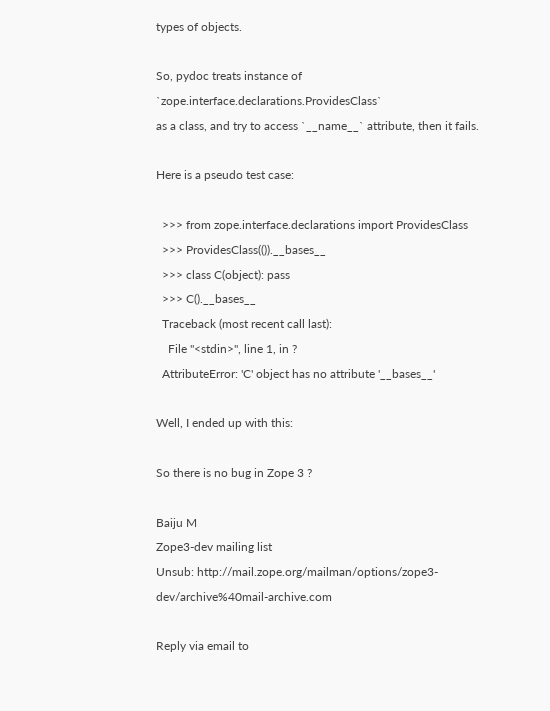types of objects.

So, pydoc treats instance of `zope.interface.declarations.ProvidesClass`
as a class, and try to access `__name__` attribute, then it fails.

Here is a pseudo test case:

  >>> from zope.interface.declarations import ProvidesClass
  >>> ProvidesClass(()).__bases__
  >>> class C(object): pass
  >>> C().__bases__
  Traceback (most recent call last):
    File "<stdin>", line 1, in ?
  AttributeError: 'C' object has no attribute '__bases__'

Well, I ended up with this:

So there is no bug in Zope 3 ?

Baiju M
Zope3-dev mailing list
Unsub: http://mail.zope.org/mailman/options/zope3-dev/archive%40mail-archive.com

Reply via email to